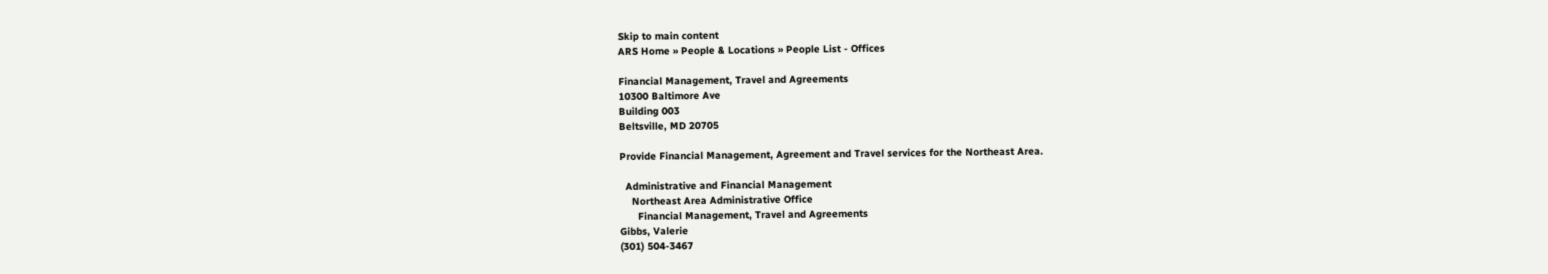Skip to main content
ARS Home » People & Locations » People List - Offices

Financial Management, Travel and Agreements
10300 Baltimore Ave
Building 003
Beltsville, MD 20705

Provide Financial Management, Agreement and Travel services for the Northeast Area.

  Administrative and Financial Management
    Northeast Area Administrative Office
      Financial Management, Travel and Agreements
Gibbs, Valerie
(301) 504-3467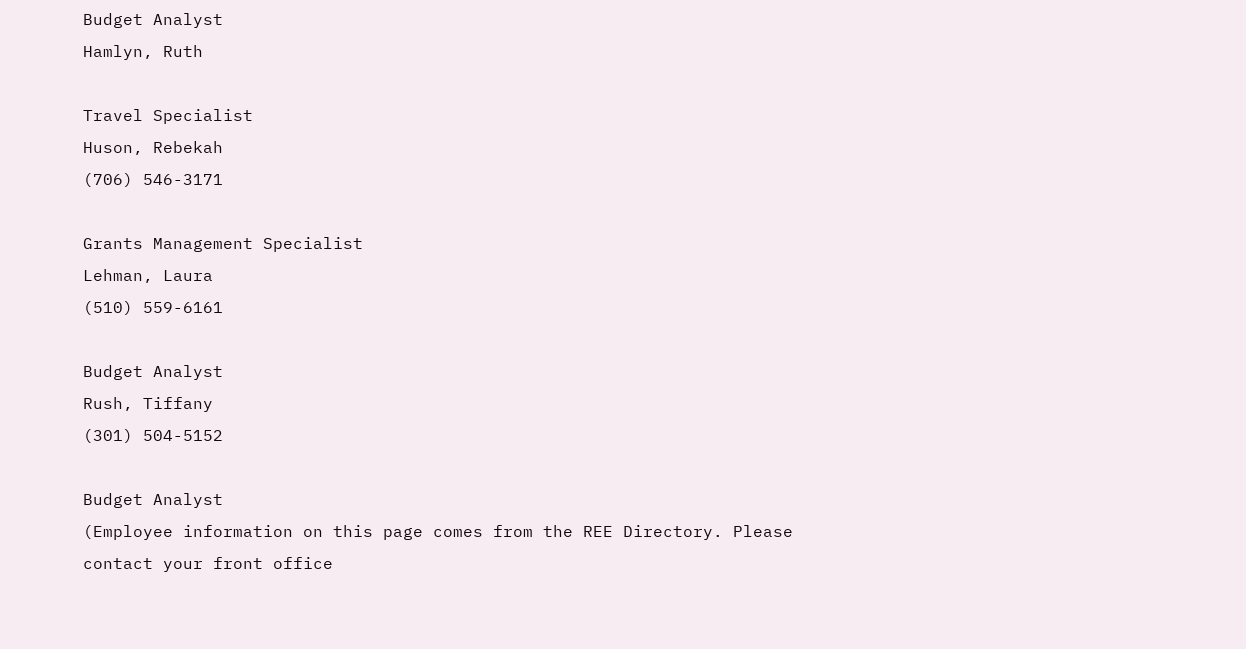Budget Analyst
Hamlyn, Ruth

Travel Specialist
Huson, Rebekah
(706) 546-3171

Grants Management Specialist
Lehman, Laura
(510) 559-6161

Budget Analyst
Rush, Tiffany
(301) 504-5152

Budget Analyst
(Employee information on this page comes from the REE Directory. Please contact your front office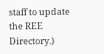staff to update the REE Directory.)